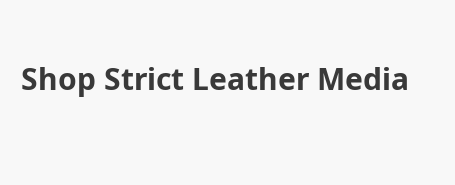Shop Strict Leather Media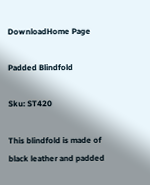DownloadHome Page

Padded Blindfold

Sku: ST420

This blindfold is made of black leather and padded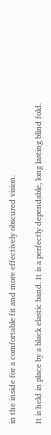in the inside for a comfortable fit and more effectively obscured vision.

It is held in place by a black elastic band. It is a perfectly dependable, long lasting blind fold.